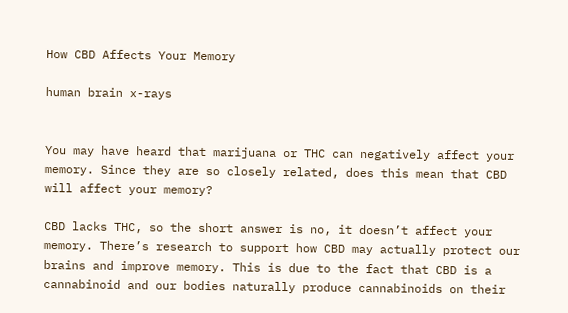How CBD Affects Your Memory

human brain x-rays


You may have heard that marijuana or THC can negatively affect your memory. Since they are so closely related, does this mean that CBD will affect your memory?

CBD lacks THC, so the short answer is no, it doesn’t affect your memory. There’s research to support how CBD may actually protect our brains and improve memory. This is due to the fact that CBD is a cannabinoid and our bodies naturally produce cannabinoids on their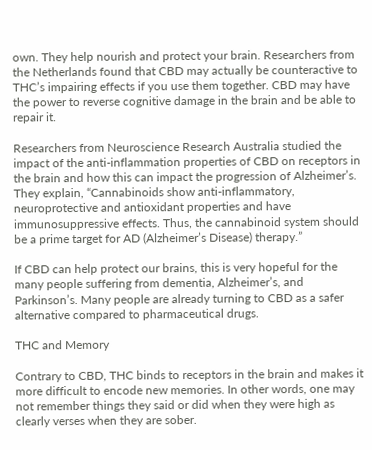own. They help nourish and protect your brain. Researchers from the Netherlands found that CBD may actually be counteractive to THC’s impairing effects if you use them together. CBD may have the power to reverse cognitive damage in the brain and be able to repair it.

Researchers from Neuroscience Research Australia studied the impact of the anti-inflammation properties of CBD on receptors in the brain and how this can impact the progression of Alzheimer’s. They explain, “Cannabinoids show anti-inflammatory, neuroprotective and antioxidant properties and have immunosuppressive effects. Thus, the cannabinoid system should be a prime target for AD (Alzheimer’s Disease) therapy.”

If CBD can help protect our brains, this is very hopeful for the many people suffering from dementia, Alzheimer’s, and Parkinson’s. Many people are already turning to CBD as a safer alternative compared to pharmaceutical drugs.

THC and Memory

Contrary to CBD, THC binds to receptors in the brain and makes it more difficult to encode new memories. In other words, one may not remember things they said or did when they were high as clearly verses when they are sober.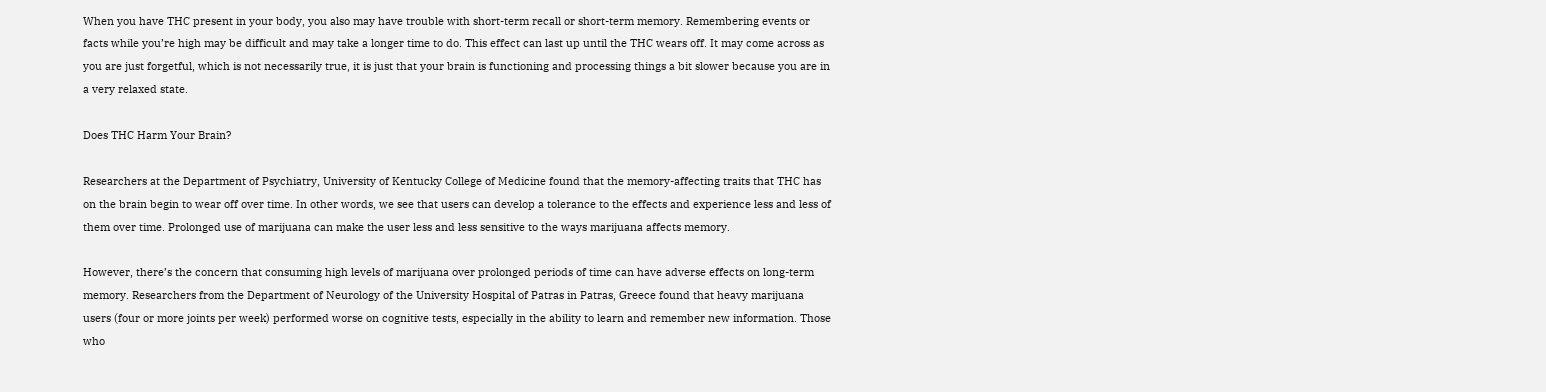When you have THC present in your body, you also may have trouble with short-term recall or short-term memory. Remembering events or facts while you’re high may be difficult and may take a longer time to do. This effect can last up until the THC wears off. It may come across as you are just forgetful, which is not necessarily true, it is just that your brain is functioning and processing things a bit slower because you are in a very relaxed state.

Does THC Harm Your Brain?

Researchers at the Department of Psychiatry, University of Kentucky College of Medicine found that the memory-affecting traits that THC has on the brain begin to wear off over time. In other words, we see that users can develop a tolerance to the effects and experience less and less of them over time. Prolonged use of marijuana can make the user less and less sensitive to the ways marijuana affects memory.

However, there’s the concern that consuming high levels of marijuana over prolonged periods of time can have adverse effects on long-term memory. Researchers from the Department of Neurology of the University Hospital of Patras in Patras, Greece found that heavy marijuana users (four or more joints per week) performed worse on cognitive tests, especially in the ability to learn and remember new information. Those who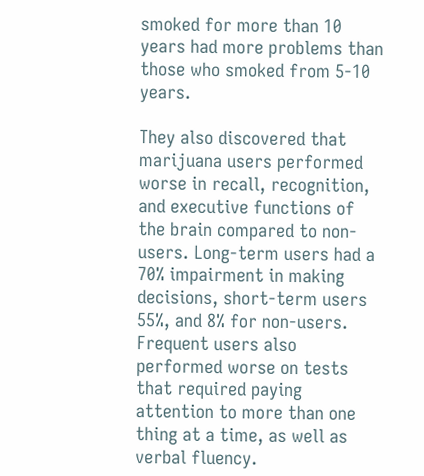smoked for more than 10 years had more problems than those who smoked from 5-10 years.

They also discovered that marijuana users performed worse in recall, recognition, and executive functions of the brain compared to non-users. Long-term users had a 70% impairment in making decisions, short-term users 55%, and 8% for non-users. Frequent users also performed worse on tests that required paying attention to more than one thing at a time, as well as verbal fluency.